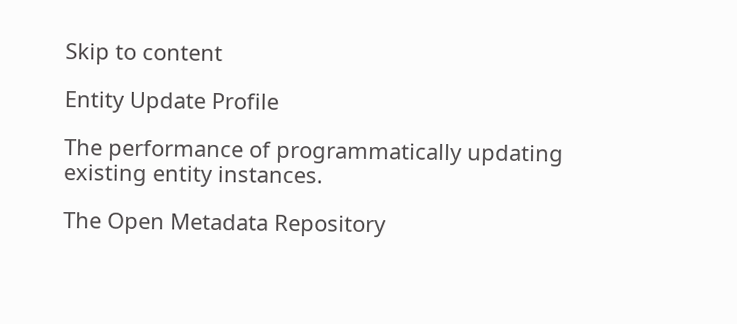Skip to content

Entity Update Profile

The performance of programmatically updating existing entity instances.

The Open Metadata Repository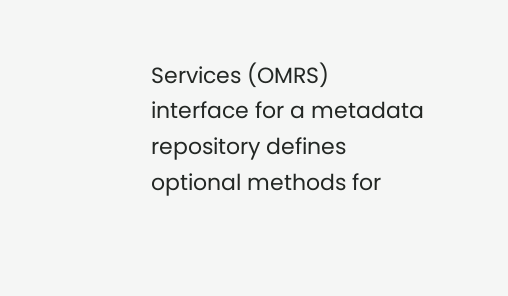Services (OMRS) interface for a metadata repository defines optional methods for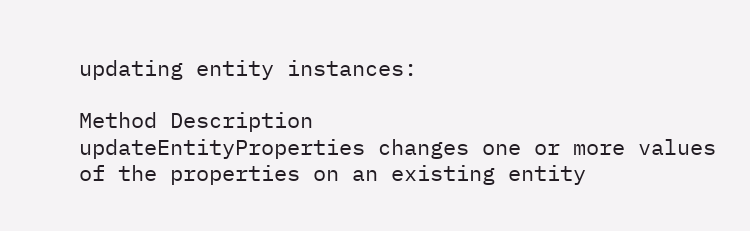updating entity instances:

Method Description
updateEntityProperties changes one or more values of the properties on an existing entity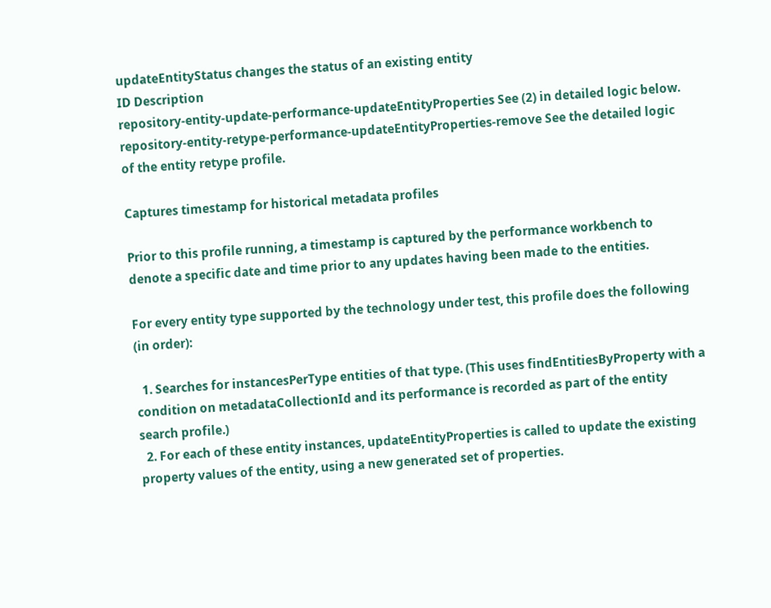updateEntityStatus changes the status of an existing entity
ID Description
repository-entity-update-performance-updateEntityProperties See (2) in detailed logic below.
repository-entity-retype-performance-updateEntityProperties-remove See the detailed logic of the entity retype profile.

Captures timestamp for historical metadata profiles

Prior to this profile running, a timestamp is captured by the performance workbench to denote a specific date and time prior to any updates having been made to the entities.

For every entity type supported by the technology under test, this profile does the following (in order):

  1. Searches for instancesPerType entities of that type. (This uses findEntitiesByProperty with a condition on metadataCollectionId and its performance is recorded as part of the entity search profile.)
  2. For each of these entity instances, updateEntityProperties is called to update the existing property values of the entity, using a new generated set of properties.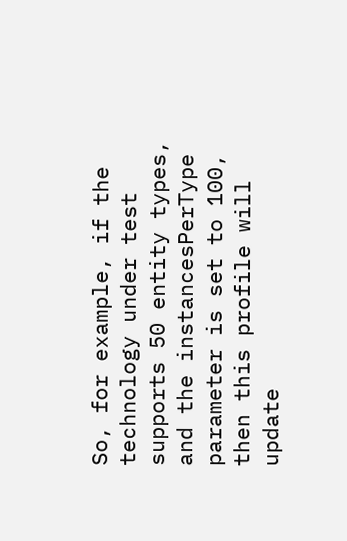So, for example, if the technology under test supports 50 entity types, and the instancesPerType parameter is set to 100, then this profile will update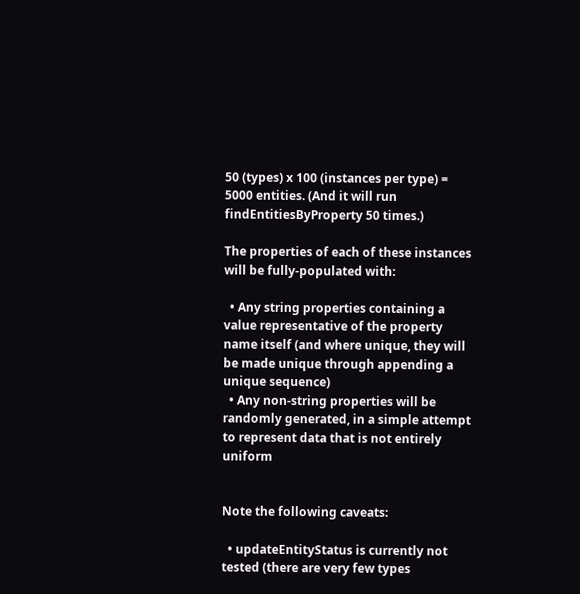50 (types) x 100 (instances per type) = 5000 entities. (And it will run findEntitiesByProperty 50 times.)

The properties of each of these instances will be fully-populated with:

  • Any string properties containing a value representative of the property name itself (and where unique, they will be made unique through appending a unique sequence)
  • Any non-string properties will be randomly generated, in a simple attempt to represent data that is not entirely uniform


Note the following caveats:

  • updateEntityStatus is currently not tested (there are very few types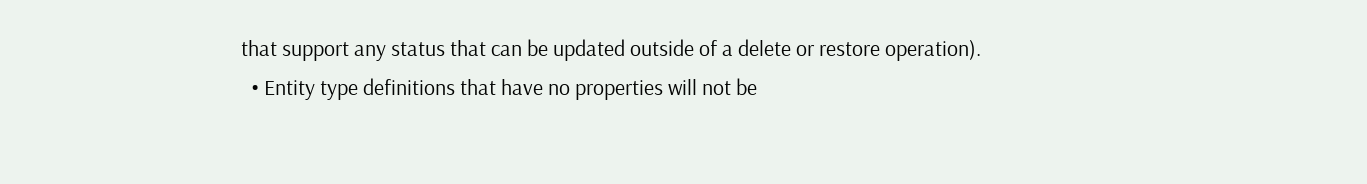that support any status that can be updated outside of a delete or restore operation).
  • Entity type definitions that have no properties will not be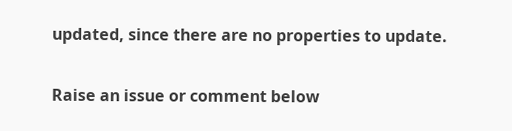updated, since there are no properties to update.

Raise an issue or comment below